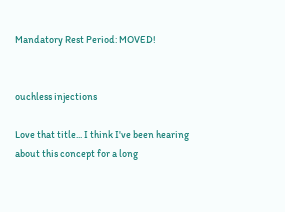Mandatory Rest Period: MOVED!


ouchless injections

Love that title... I think I've been hearing about this concept for a long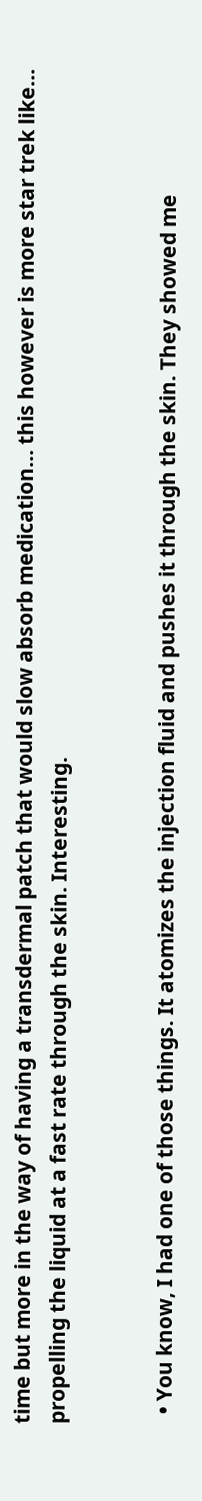time but more in the way of having a transdermal patch that would slow absorb medication... this however is more star trek like... propelling the liquid at a fast rate through the skin. Interesting.


  • You know, I had one of those things. It atomizes the injection fluid and pushes it through the skin. They showed me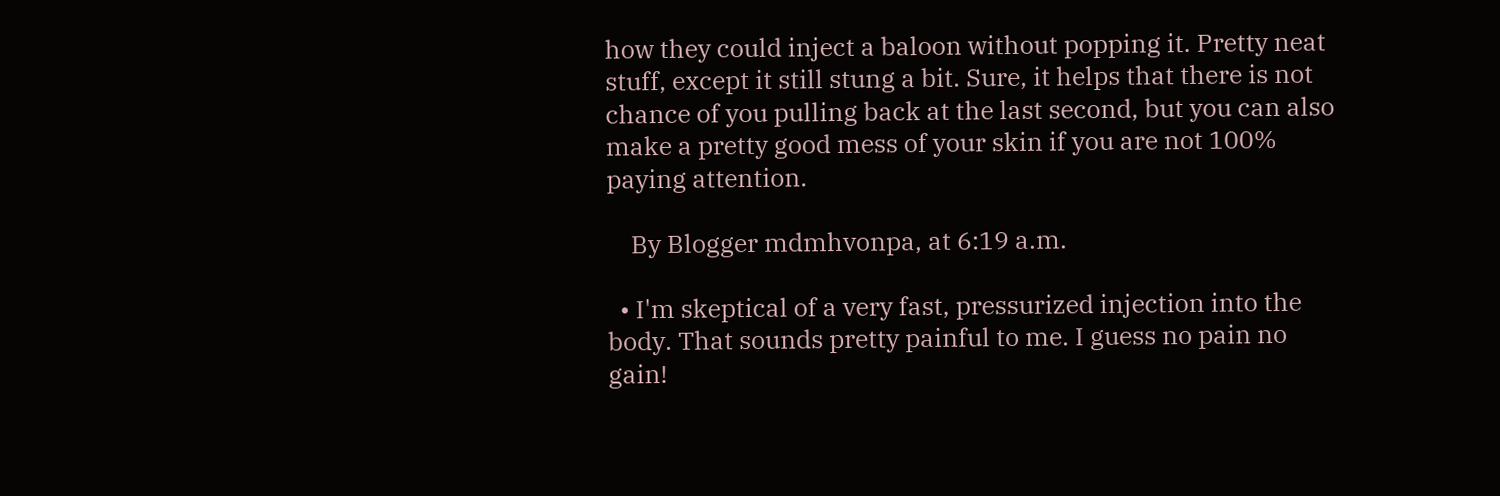how they could inject a baloon without popping it. Pretty neat stuff, except it still stung a bit. Sure, it helps that there is not chance of you pulling back at the last second, but you can also make a pretty good mess of your skin if you are not 100% paying attention.

    By Blogger mdmhvonpa, at 6:19 a.m.

  • I'm skeptical of a very fast, pressurized injection into the body. That sounds pretty painful to me. I guess no pain no gain!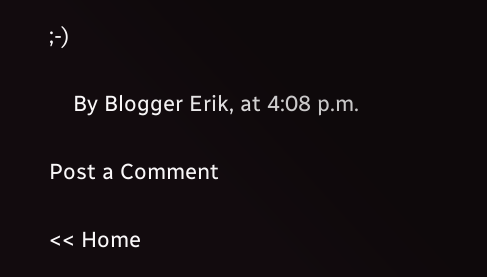;-)

    By Blogger Erik, at 4:08 p.m.

Post a Comment

<< Home